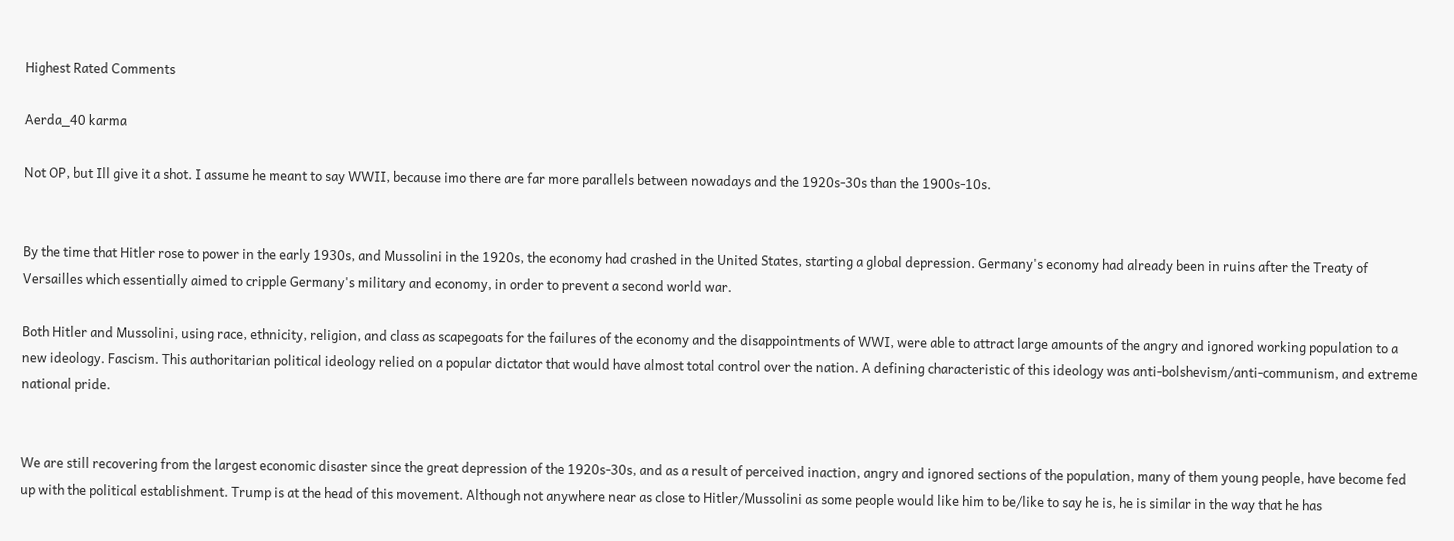Highest Rated Comments

Aerda_40 karma

Not OP, but Ill give it a shot. I assume he meant to say WWII, because imo there are far more parallels between nowadays and the 1920s-30s than the 1900s-10s.


By the time that Hitler rose to power in the early 1930s, and Mussolini in the 1920s, the economy had crashed in the United States, starting a global depression. Germany's economy had already been in ruins after the Treaty of Versailles which essentially aimed to cripple Germany's military and economy, in order to prevent a second world war.

Both Hitler and Mussolini, using race, ethnicity, religion, and class as scapegoats for the failures of the economy and the disappointments of WWI, were able to attract large amounts of the angry and ignored working population to a new ideology. Fascism. This authoritarian political ideology relied on a popular dictator that would have almost total control over the nation. A defining characteristic of this ideology was anti-bolshevism/anti-communism, and extreme national pride.


We are still recovering from the largest economic disaster since the great depression of the 1920s-30s, and as a result of perceived inaction, angry and ignored sections of the population, many of them young people, have become fed up with the political establishment. Trump is at the head of this movement. Although not anywhere near as close to Hitler/Mussolini as some people would like him to be/like to say he is, he is similar in the way that he has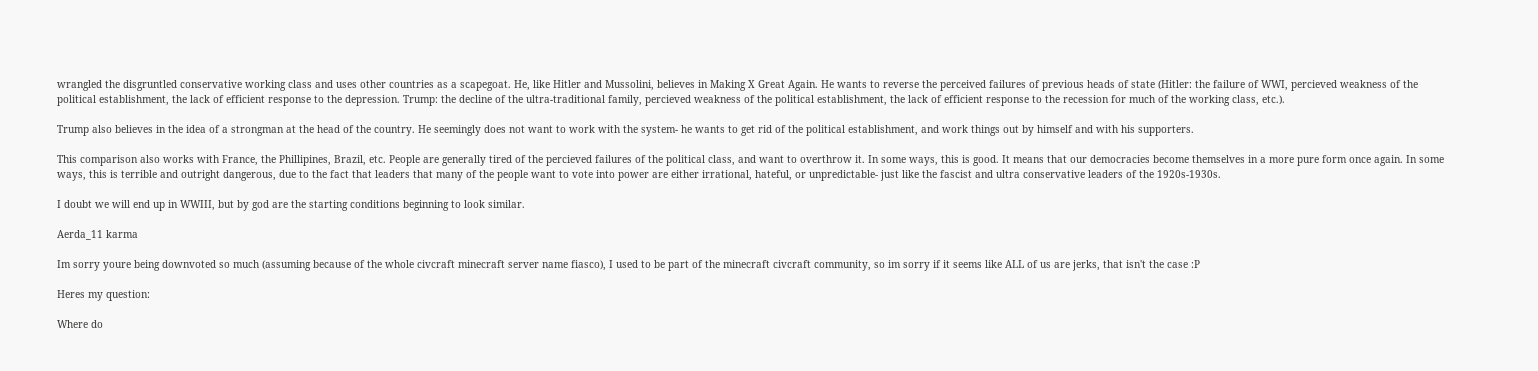wrangled the disgruntled conservative working class and uses other countries as a scapegoat. He, like Hitler and Mussolini, believes in Making X Great Again. He wants to reverse the perceived failures of previous heads of state (Hitler: the failure of WWI, percieved weakness of the political establishment, the lack of efficient response to the depression. Trump: the decline of the ultra-traditional family, percieved weakness of the political establishment, the lack of efficient response to the recession for much of the working class, etc.).

Trump also believes in the idea of a strongman at the head of the country. He seemingly does not want to work with the system- he wants to get rid of the political establishment, and work things out by himself and with his supporters.

This comparison also works with France, the Phillipines, Brazil, etc. People are generally tired of the percieved failures of the political class, and want to overthrow it. In some ways, this is good. It means that our democracies become themselves in a more pure form once again. In some ways, this is terrible and outright dangerous, due to the fact that leaders that many of the people want to vote into power are either irrational, hateful, or unpredictable- just like the fascist and ultra conservative leaders of the 1920s-1930s.

I doubt we will end up in WWIII, but by god are the starting conditions beginning to look similar.

Aerda_11 karma

Im sorry youre being downvoted so much (assuming because of the whole civcraft minecraft server name fiasco), I used to be part of the minecraft civcraft community, so im sorry if it seems like ALL of us are jerks, that isn't the case :P

Heres my question:

Where do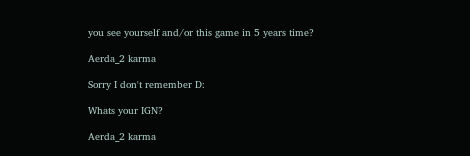you see yourself and/or this game in 5 years time?

Aerda_2 karma

Sorry I don't remember D:

Whats your IGN?

Aerda_2 karma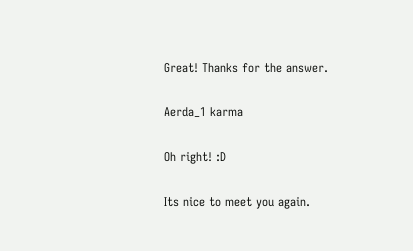Great! Thanks for the answer.

Aerda_1 karma

Oh right! :D

Its nice to meet you again.